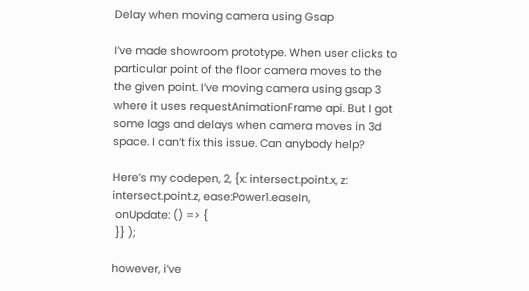Delay when moving camera using Gsap

I’ve made showroom prototype. When user clicks to particular point of the floor camera moves to the the given point. I’ve moving camera using gsap 3 where it uses requestAnimationFrame api. But I got some lags and delays when camera moves in 3d space. I can’t fix this issue. Can anybody help?

Here’s my codepen, 2, {x: intersect.point.x, z: intersect.point.z, ease:Power1.easeIn,
 onUpdate: () => {
 }} );

however, i’ve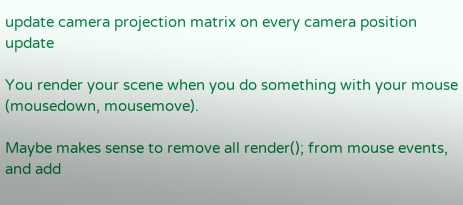update camera projection matrix on every camera position update

You render your scene when you do something with your mouse (mousedown, mousemove).

Maybe makes sense to remove all render(); from mouse events, and add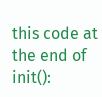this code at the end of init():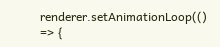renderer.setAnimationLoop(() => {